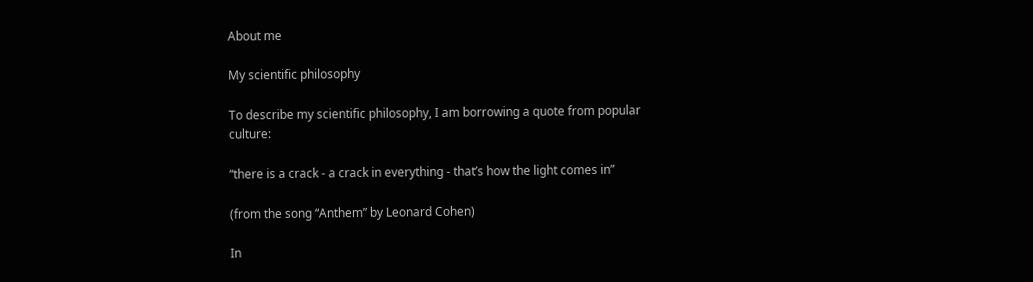About me

My scientific philosophy

To describe my scientific philosophy, I am borrowing a quote from popular culture:

“there is a crack - a crack in everything - that’s how the light comes in”

(from the song “Anthem” by Leonard Cohen)

In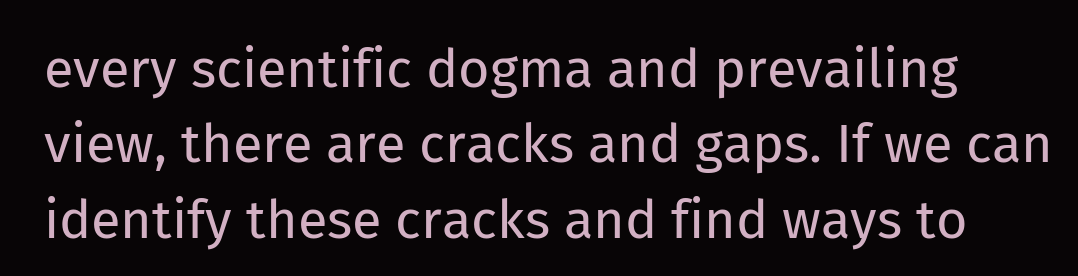every scientific dogma and prevailing view, there are cracks and gaps. If we can identify these cracks and find ways to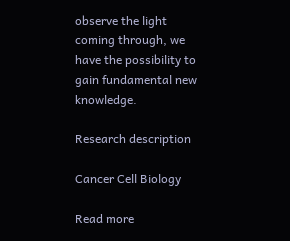observe the light coming through, we have the possibility to gain fundamental new knowledge.

Research description

Cancer Cell Biology

Read more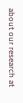about our research at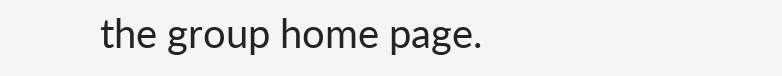the group home page.